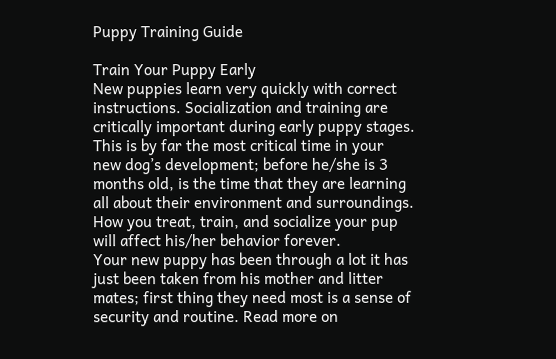Puppy Training Guide

Train Your Puppy Early
New puppies learn very quickly with correct instructions. Socialization and training are critically important during early puppy stages. This is by far the most critical time in your new dog’s development; before he/she is 3 months old, is the time that they are learning all about their environment and surroundings. How you treat, train, and socialize your pup will affect his/her behavior forever.
Your new puppy has been through a lot it has just been taken from his mother and litter mates; first thing they need most is a sense of security and routine. Read more on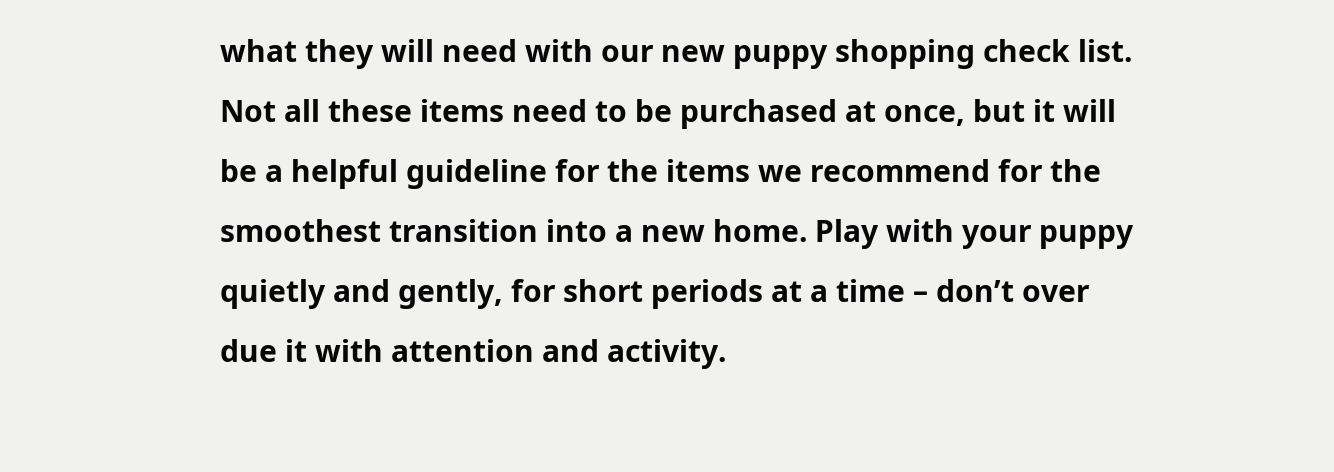what they will need with our new puppy shopping check list. Not all these items need to be purchased at once, but it will be a helpful guideline for the items we recommend for the smoothest transition into a new home. Play with your puppy quietly and gently, for short periods at a time – don’t over due it with attention and activity.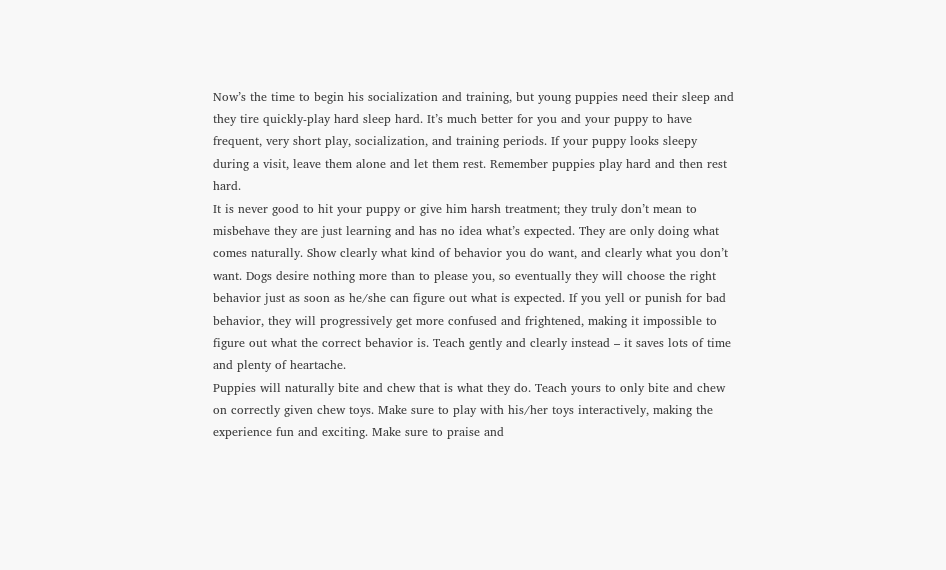Now’s the time to begin his socialization and training, but young puppies need their sleep and they tire quickly-play hard sleep hard. It’s much better for you and your puppy to have frequent, very short play, socialization, and training periods. If your puppy looks sleepy during a visit, leave them alone and let them rest. Remember puppies play hard and then rest hard.
It is never good to hit your puppy or give him harsh treatment; they truly don’t mean to misbehave they are just learning and has no idea what’s expected. They are only doing what comes naturally. Show clearly what kind of behavior you do want, and clearly what you don’t want. Dogs desire nothing more than to please you, so eventually they will choose the right behavior just as soon as he/she can figure out what is expected. If you yell or punish for bad behavior, they will progressively get more confused and frightened, making it impossible to figure out what the correct behavior is. Teach gently and clearly instead – it saves lots of time and plenty of heartache.
Puppies will naturally bite and chew that is what they do. Teach yours to only bite and chew on correctly given chew toys. Make sure to play with his/her toys interactively, making the experience fun and exciting. Make sure to praise and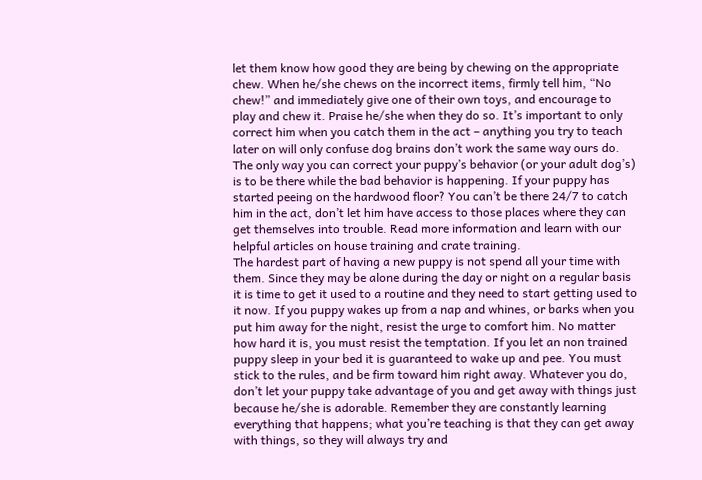let them know how good they are being by chewing on the appropriate chew. When he/she chews on the incorrect items, firmly tell him, “No chew!” and immediately give one of their own toys, and encourage to play and chew it. Praise he/she when they do so. It’s important to only correct him when you catch them in the act – anything you try to teach later on will only confuse dog brains don’t work the same way ours do. The only way you can correct your puppy’s behavior (or your adult dog’s) is to be there while the bad behavior is happening. If your puppy has started peeing on the hardwood floor? You can’t be there 24/7 to catch him in the act, don’t let him have access to those places where they can get themselves into trouble. Read more information and learn with our helpful articles on house training and crate training.
The hardest part of having a new puppy is not spend all your time with them. Since they may be alone during the day or night on a regular basis it is time to get it used to a routine and they need to start getting used to it now. If you puppy wakes up from a nap and whines, or barks when you put him away for the night, resist the urge to comfort him. No matter how hard it is, you must resist the temptation. If you let an non trained puppy sleep in your bed it is guaranteed to wake up and pee. You must stick to the rules, and be firm toward him right away. Whatever you do, don’t let your puppy take advantage of you and get away with things just because he/she is adorable. Remember they are constantly learning everything that happens; what you’re teaching is that they can get away with things, so they will always try and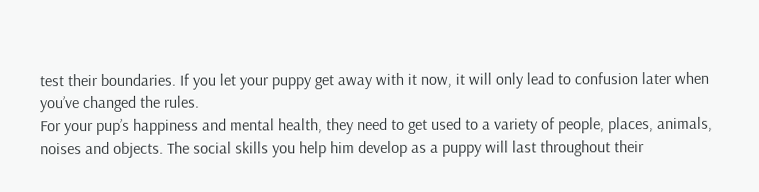test their boundaries. If you let your puppy get away with it now, it will only lead to confusion later when you’ve changed the rules.
For your pup’s happiness and mental health, they need to get used to a variety of people, places, animals, noises and objects. The social skills you help him develop as a puppy will last throughout their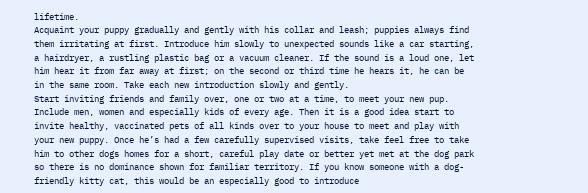lifetime.
Acquaint your puppy gradually and gently with his collar and leash; puppies always find them irritating at first. Introduce him slowly to unexpected sounds like a car starting, a hairdryer, a rustling plastic bag or a vacuum cleaner. If the sound is a loud one, let him hear it from far away at first; on the second or third time he hears it, he can be in the same room. Take each new introduction slowly and gently.
Start inviting friends and family over, one or two at a time, to meet your new pup. Include men, women and especially kids of every age. Then it is a good idea start to invite healthy, vaccinated pets of all kinds over to your house to meet and play with your new puppy. Once he’s had a few carefully supervised visits, take feel free to take him to other dogs homes for a short, careful play date or better yet met at the dog park so there is no dominance shown for familiar territory. If you know someone with a dog-friendly kitty cat, this would be an especially good to introduce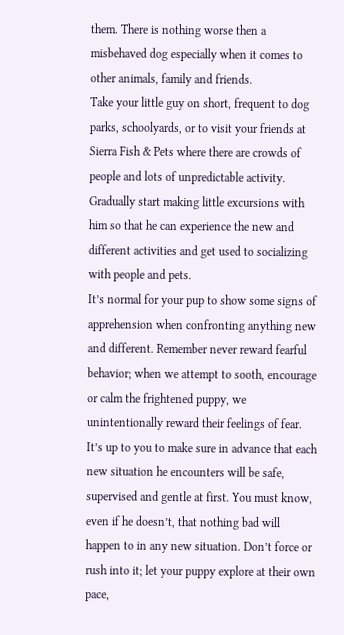them. There is nothing worse then a misbehaved dog especially when it comes to other animals, family and friends.
Take your little guy on short, frequent to dog parks, schoolyards, or to visit your friends at Sierra Fish & Pets where there are crowds of people and lots of unpredictable activity. Gradually start making little excursions with him so that he can experience the new and different activities and get used to socializing with people and pets.
It’s normal for your pup to show some signs of apprehension when confronting anything new and different. Remember never reward fearful behavior; when we attempt to sooth, encourage or calm the frightened puppy, we unintentionally reward their feelings of fear. It’s up to you to make sure in advance that each new situation he encounters will be safe, supervised and gentle at first. You must know, even if he doesn’t, that nothing bad will happen to in any new situation. Don’t force or rush into it; let your puppy explore at their own pace,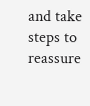and take steps to reassure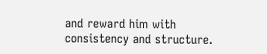and reward him with consistency and structure.